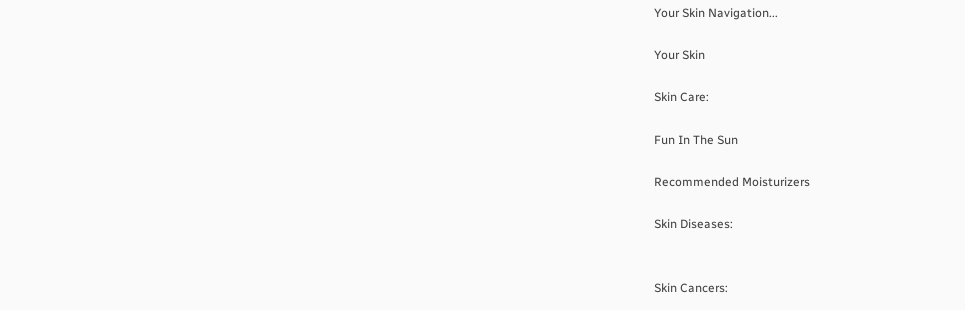Your Skin Navigation...

Your Skin

Skin Care:

Fun In The Sun

Recommended Moisturizers

Skin Diseases:


Skin Cancers: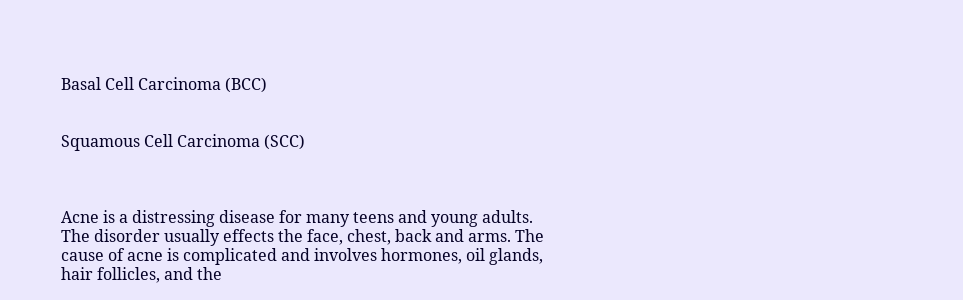Basal Cell Carcinoma (BCC)


Squamous Cell Carcinoma (SCC)



Acne is a distressing disease for many teens and young adults.  The disorder usually effects the face, chest, back and arms. The cause of acne is complicated and involves hormones, oil glands, hair follicles, and the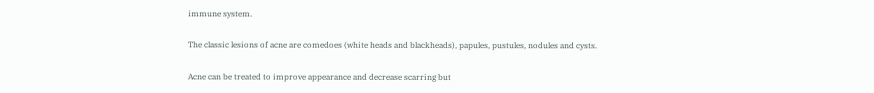immune system.

The classic lesions of acne are comedoes (white heads and blackheads), papules, pustules, nodules and cysts.

Acne can be treated to improve appearance and decrease scarring but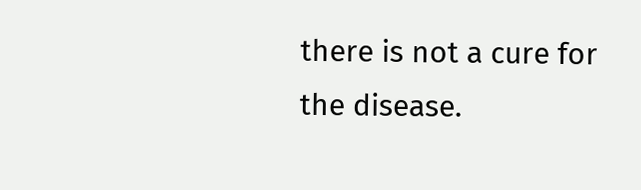there is not a cure for the disease.